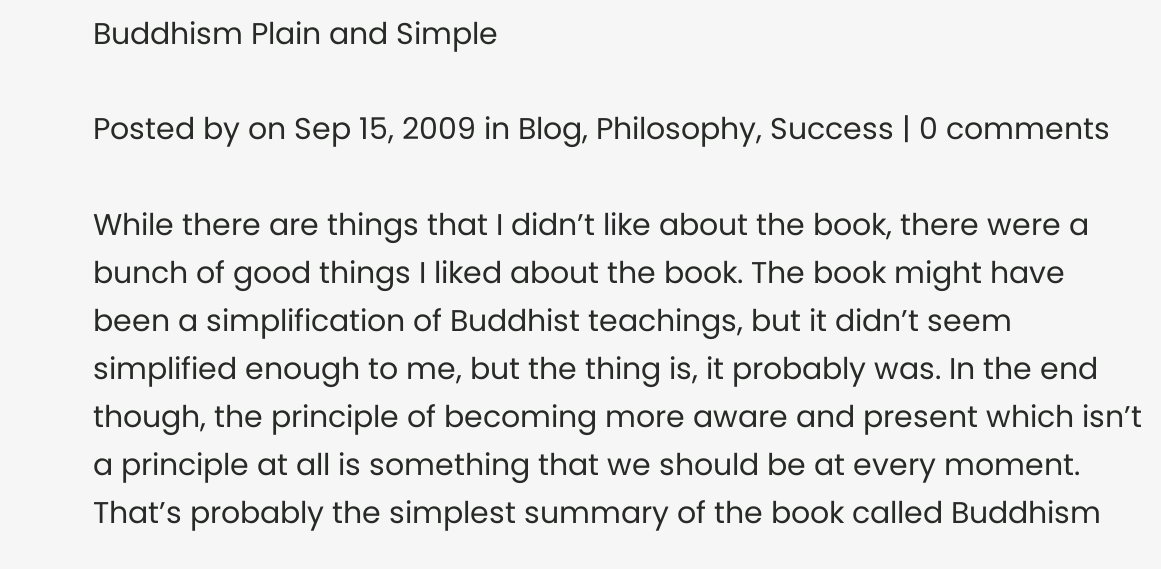Buddhism Plain and Simple

Posted by on Sep 15, 2009 in Blog, Philosophy, Success | 0 comments

While there are things that I didn’t like about the book, there were a bunch of good things I liked about the book. The book might have been a simplification of Buddhist teachings, but it didn’t seem simplified enough to me, but the thing is, it probably was. In the end though, the principle of becoming more aware and present which isn’t a principle at all is something that we should be at every moment. That’s probably the simplest summary of the book called Buddhism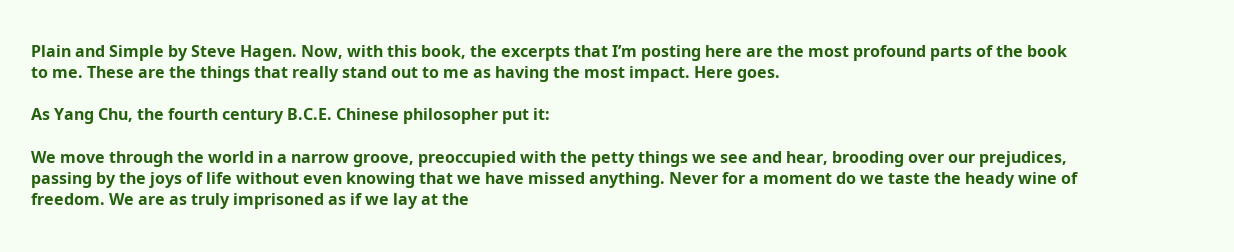Plain and Simple by Steve Hagen. Now, with this book, the excerpts that I’m posting here are the most profound parts of the book to me. These are the things that really stand out to me as having the most impact. Here goes.

As Yang Chu, the fourth century B.C.E. Chinese philosopher put it:

We move through the world in a narrow groove, preoccupied with the petty things we see and hear, brooding over our prejudices, passing by the joys of life without even knowing that we have missed anything. Never for a moment do we taste the heady wine of freedom. We are as truly imprisoned as if we lay at the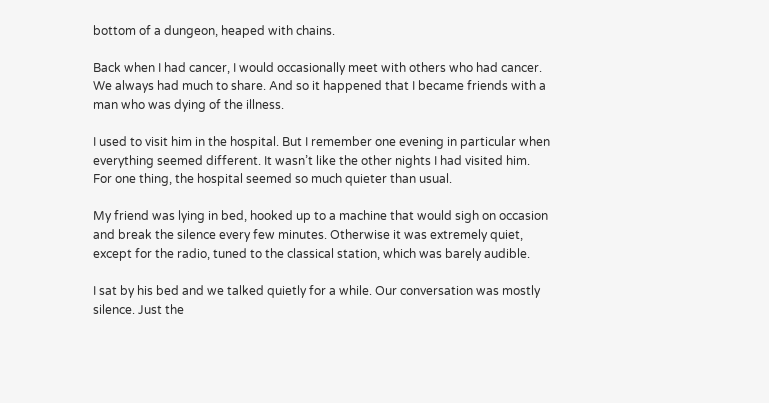bottom of a dungeon, heaped with chains.

Back when I had cancer, I would occasionally meet with others who had cancer. We always had much to share. And so it happened that I became friends with a man who was dying of the illness.

I used to visit him in the hospital. But I remember one evening in particular when everything seemed different. It wasn’t like the other nights I had visited him. For one thing, the hospital seemed so much quieter than usual.

My friend was lying in bed, hooked up to a machine that would sigh on occasion and break the silence every few minutes. Otherwise it was extremely quiet, except for the radio, tuned to the classical station, which was barely audible.

I sat by his bed and we talked quietly for a while. Our conversation was mostly silence. Just the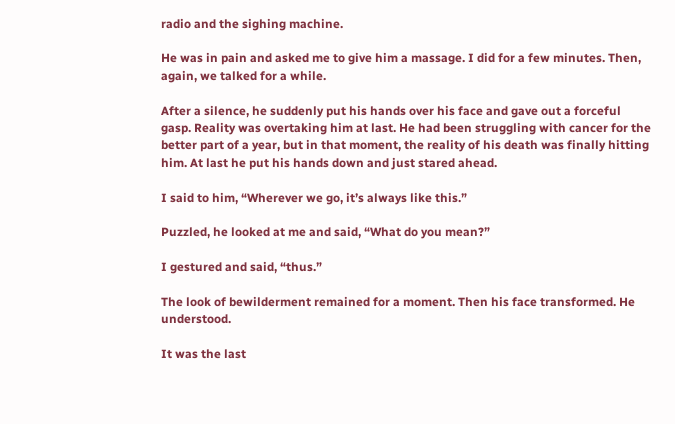radio and the sighing machine.

He was in pain and asked me to give him a massage. I did for a few minutes. Then, again, we talked for a while.

After a silence, he suddenly put his hands over his face and gave out a forceful gasp. Reality was overtaking him at last. He had been struggling with cancer for the better part of a year, but in that moment, the reality of his death was finally hitting him. At last he put his hands down and just stared ahead.

I said to him, “Wherever we go, it’s always like this.”

Puzzled, he looked at me and said, “What do you mean?”

I gestured and said, “thus.”

The look of bewilderment remained for a moment. Then his face transformed. He understood.

It was the last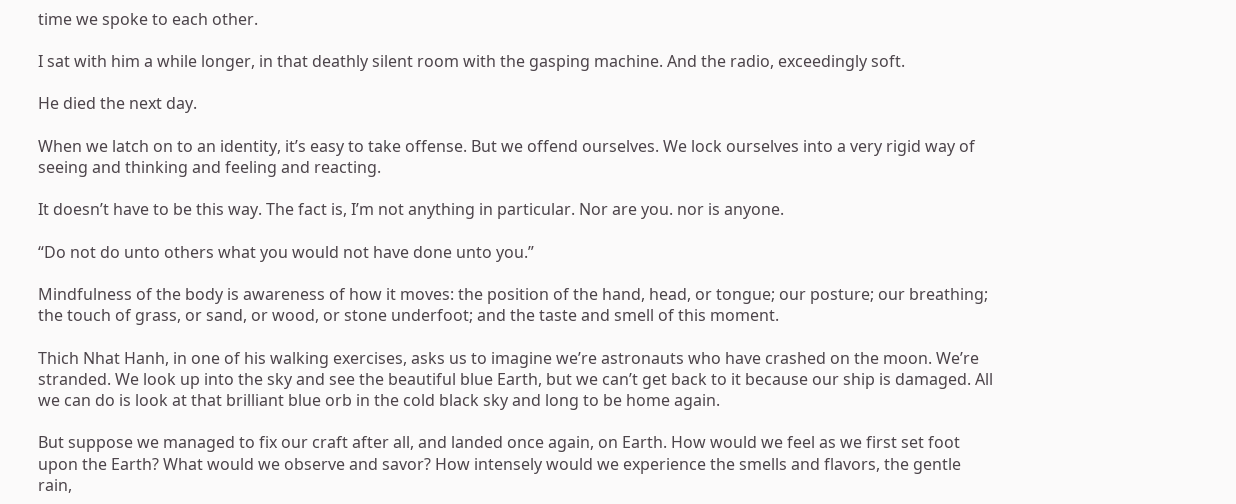time we spoke to each other.

I sat with him a while longer, in that deathly silent room with the gasping machine. And the radio, exceedingly soft.

He died the next day.

When we latch on to an identity, it’s easy to take offense. But we offend ourselves. We lock ourselves into a very rigid way of seeing and thinking and feeling and reacting.

It doesn’t have to be this way. The fact is, I’m not anything in particular. Nor are you. nor is anyone.

“Do not do unto others what you would not have done unto you.”

Mindfulness of the body is awareness of how it moves: the position of the hand, head, or tongue; our posture; our breathing; the touch of grass, or sand, or wood, or stone underfoot; and the taste and smell of this moment.

Thich Nhat Hanh, in one of his walking exercises, asks us to imagine we’re astronauts who have crashed on the moon. We’re stranded. We look up into the sky and see the beautiful blue Earth, but we can’t get back to it because our ship is damaged. All we can do is look at that brilliant blue orb in the cold black sky and long to be home again.

But suppose we managed to fix our craft after all, and landed once again, on Earth. How would we feel as we first set foot upon the Earth? What would we observe and savor? How intensely would we experience the smells and flavors, the gentle rain,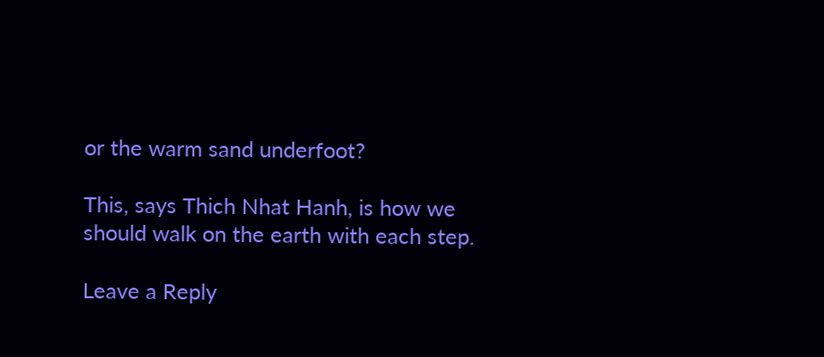or the warm sand underfoot?

This, says Thich Nhat Hanh, is how we should walk on the earth with each step.

Leave a Reply